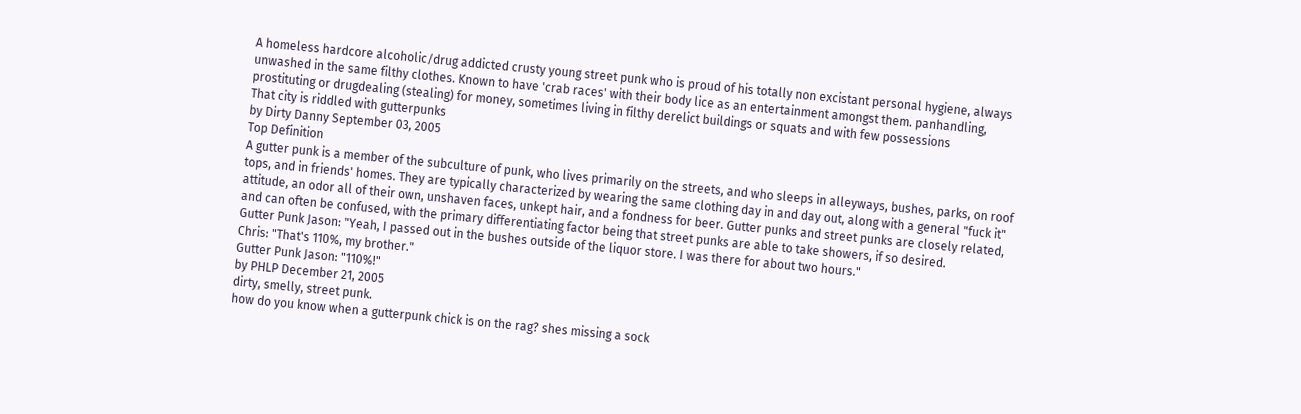A homeless hardcore alcoholic/drug addicted crusty young street punk who is proud of his totally non excistant personal hygiene, always unwashed in the same filthy clothes. Known to have 'crab races' with their body lice as an entertainment amongst them. panhandling, prostituting or drugdealing (stealing) for money, sometimes living in filthy derelict buildings or squats and with few possessions
That city is riddled with gutterpunks
by Dirty Danny September 03, 2005
Top Definition
A gutter punk is a member of the subculture of punk, who lives primarily on the streets, and who sleeps in alleyways, bushes, parks, on roof tops, and in friends' homes. They are typically characterized by wearing the same clothing day in and day out, along with a general "fuck it" attitude, an odor all of their own, unshaven faces, unkept hair, and a fondness for beer. Gutter punks and street punks are closely related, and can often be confused, with the primary differentiating factor being that street punks are able to take showers, if so desired.
Gutter Punk Jason: "Yeah, I passed out in the bushes outside of the liquor store. I was there for about two hours."
Chris: "That's 110%, my brother."
Gutter Punk Jason: "110%!"
by PHLP December 21, 2005
dirty, smelly, street punk.
how do you know when a gutterpunk chick is on the rag? shes missing a sock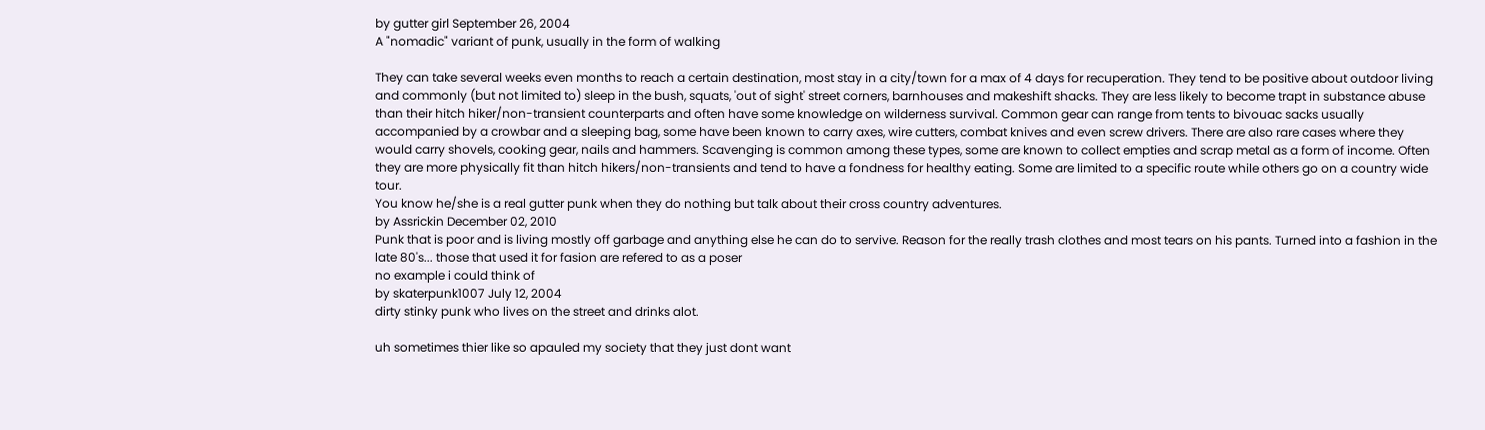by gutter girl September 26, 2004
A "nomadic" variant of punk, usually in the form of walking

They can take several weeks even months to reach a certain destination, most stay in a city/town for a max of 4 days for recuperation. They tend to be positive about outdoor living and commonly (but not limited to) sleep in the bush, squats, 'out of sight' street corners, barnhouses and makeshift shacks. They are less likely to become trapt in substance abuse than their hitch hiker/non-transient counterparts and often have some knowledge on wilderness survival. Common gear can range from tents to bivouac sacks usually accompanied by a crowbar and a sleeping bag, some have been known to carry axes, wire cutters, combat knives and even screw drivers. There are also rare cases where they would carry shovels, cooking gear, nails and hammers. Scavenging is common among these types, some are known to collect empties and scrap metal as a form of income. Often they are more physically fit than hitch hikers/non-transients and tend to have a fondness for healthy eating. Some are limited to a specific route while others go on a country wide tour.
You know he/she is a real gutter punk when they do nothing but talk about their cross country adventures.
by Assrickin December 02, 2010
Punk that is poor and is living mostly off garbage and anything else he can do to servive. Reason for the really trash clothes and most tears on his pants. Turned into a fashion in the late 80's... those that used it for fasion are refered to as a poser
no example i could think of
by skaterpunk1007 July 12, 2004
dirty stinky punk who lives on the street and drinks alot.

uh sometimes thier like so apauled my society that they just dont want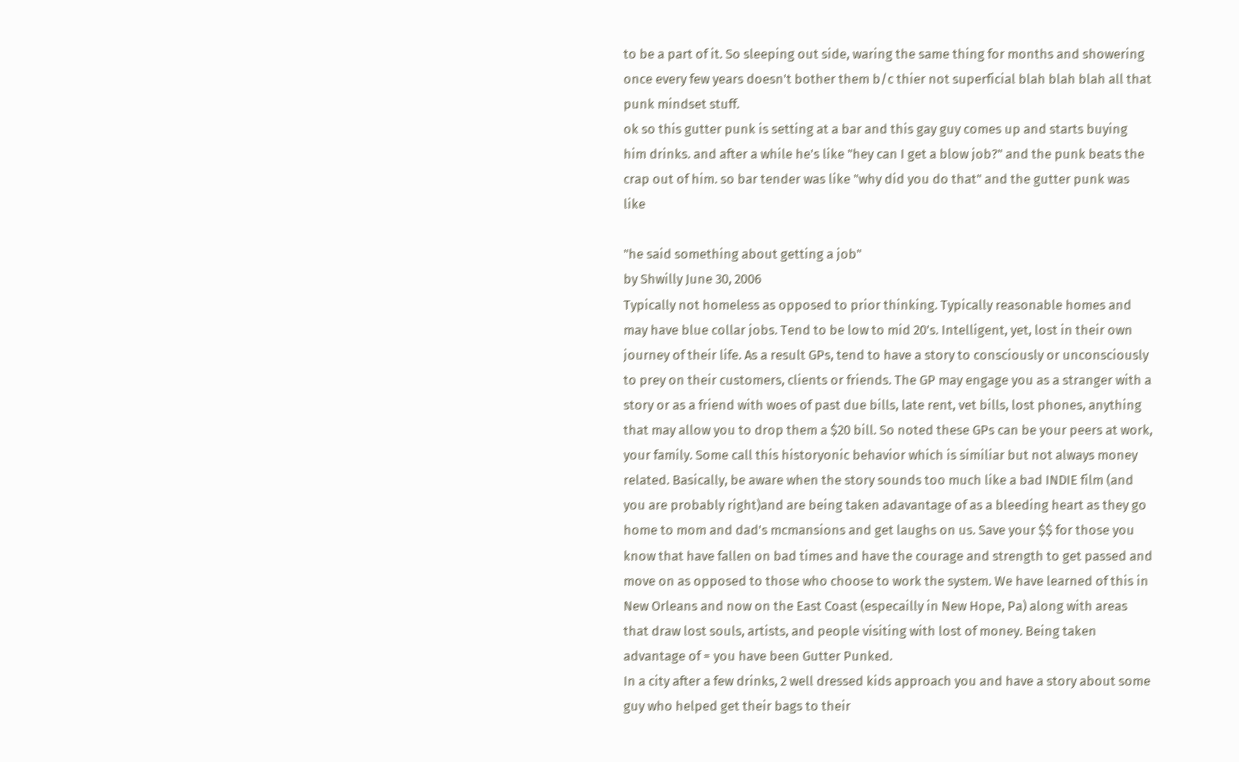to be a part of it. So sleeping out side, waring the same thing for months and showering once every few years doesn't bother them b/c thier not superficial blah blah blah all that punk mindset stuff.
ok so this gutter punk is setting at a bar and this gay guy comes up and starts buying him drinks. and after a while he's like "hey can I get a blow job?" and the punk beats the crap out of him. so bar tender was like "why did you do that" and the gutter punk was like

"he said something about getting a job"
by Shwilly June 30, 2006
Typically not homeless as opposed to prior thinking. Typically reasonable homes and may have blue collar jobs. Tend to be low to mid 20's. Intelligent, yet, lost in their own journey of their life. As a result GPs, tend to have a story to consciously or unconsciously to prey on their customers, clients or friends. The GP may engage you as a stranger with a story or as a friend with woes of past due bills, late rent, vet bills, lost phones, anything that may allow you to drop them a $20 bill. So noted these GPs can be your peers at work, your family. Some call this historyonic behavior which is similiar but not always money related. Basically, be aware when the story sounds too much like a bad INDIE film (and you are probably right)and are being taken adavantage of as a bleeding heart as they go home to mom and dad's mcmansions and get laughs on us. Save your $$ for those you know that have fallen on bad times and have the courage and strength to get passed and move on as opposed to those who choose to work the system. We have learned of this in New Orleans and now on the East Coast (especailly in New Hope, Pa) along with areas that draw lost souls, artists, and people visiting with lost of money. Being taken advantage of = you have been Gutter Punked.
In a city after a few drinks, 2 well dressed kids approach you and have a story about some guy who helped get their bags to their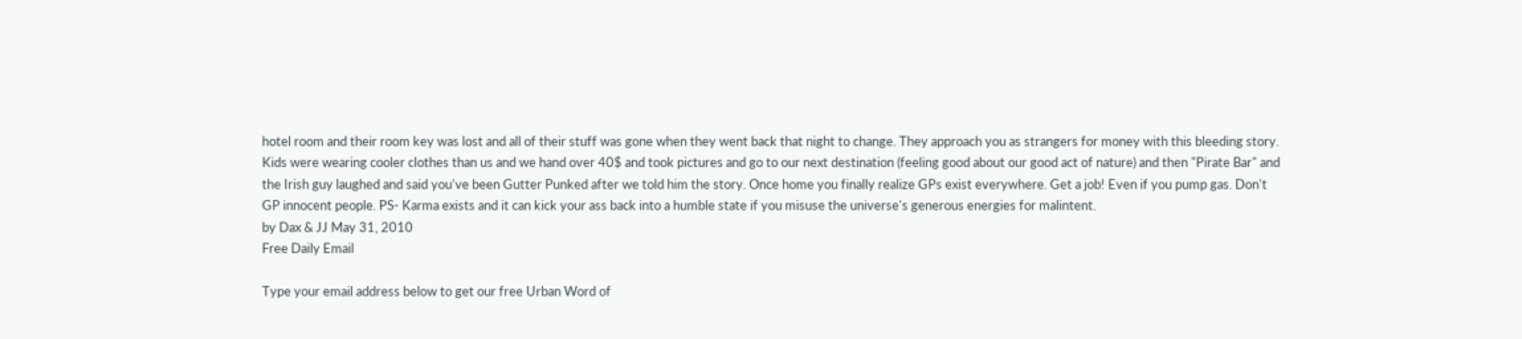hotel room and their room key was lost and all of their stuff was gone when they went back that night to change. They approach you as strangers for money with this bleeding story. Kids were wearing cooler clothes than us and we hand over 40$ and took pictures and go to our next destination (feeling good about our good act of nature) and then "Pirate Bar" and the Irish guy laughed and said you've been Gutter Punked after we told him the story. Once home you finally realize GPs exist everywhere. Get a job! Even if you pump gas. Don't GP innocent people. PS- Karma exists and it can kick your ass back into a humble state if you misuse the universe's generous energies for malintent.
by Dax & JJ May 31, 2010
Free Daily Email

Type your email address below to get our free Urban Word of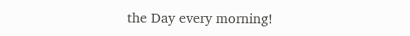the Day every morning!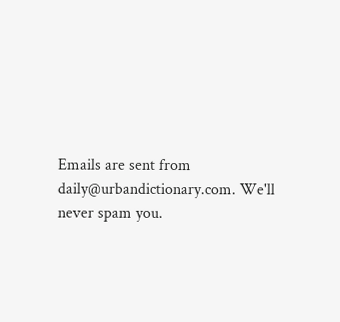Emails are sent from daily@urbandictionary.com. We'll never spam you.